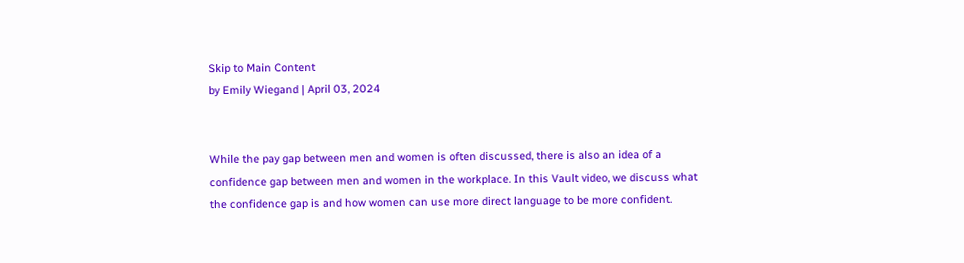Skip to Main Content
by Emily Wiegand | April 03, 2024


While the pay gap between men and women is often discussed, there is also an idea of a confidence gap between men and women in the workplace. In this Vault video, we discuss what the confidence gap is and how women can use more direct language to be more confident.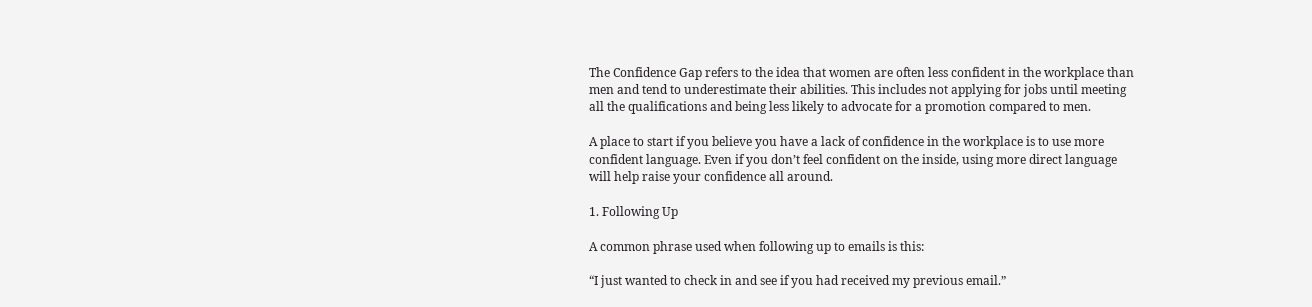The Confidence Gap refers to the idea that women are often less confident in the workplace than men and tend to underestimate their abilities. This includes not applying for jobs until meeting all the qualifications and being less likely to advocate for a promotion compared to men.

A place to start if you believe you have a lack of confidence in the workplace is to use more confident language. Even if you don’t feel confident on the inside, using more direct language will help raise your confidence all around.

1. Following Up

A common phrase used when following up to emails is this:

“I just wanted to check in and see if you had received my previous email.”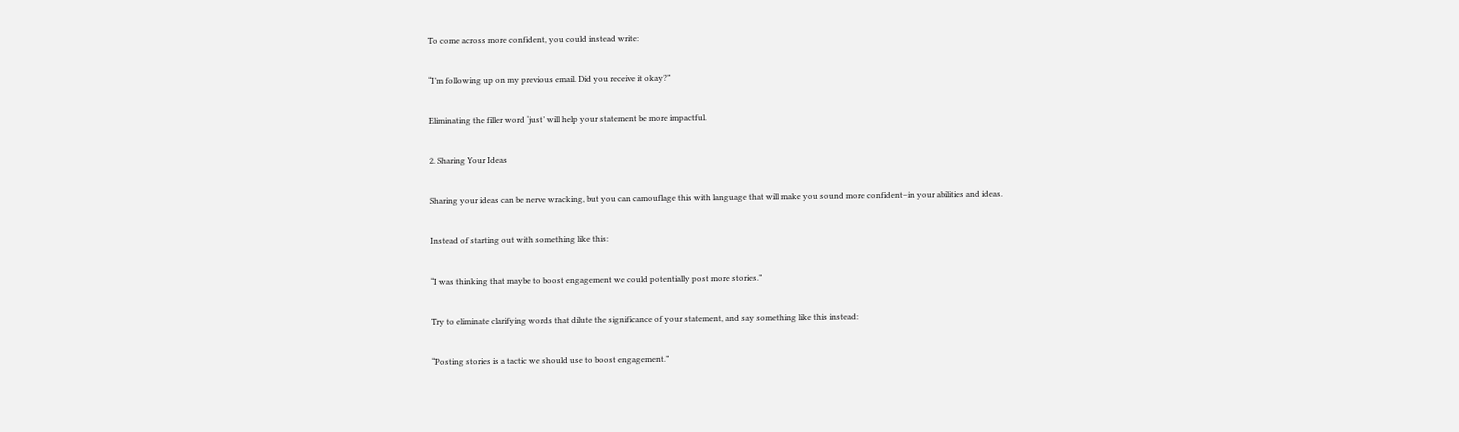To come across more confident, you could instead write:

“I’m following up on my previous email. Did you receive it okay?”

Eliminating the filler word ‘just’ will help your statement be more impactful.

2. Sharing Your Ideas

Sharing your ideas can be nerve wracking, but you can camouflage this with language that will make you sound more confident–in your abilities and ideas.

Instead of starting out with something like this:

“I was thinking that maybe to boost engagement we could potentially post more stories.”

Try to eliminate clarifying words that dilute the significance of your statement, and say something like this instead:

“Posting stories is a tactic we should use to boost engagement.”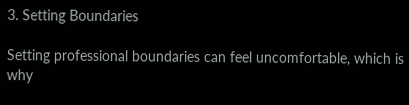3. Setting Boundaries

Setting professional boundaries can feel uncomfortable, which is why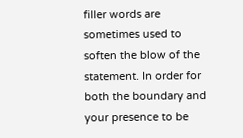filler words are sometimes used to soften the blow of the statement. In order for both the boundary and your presence to be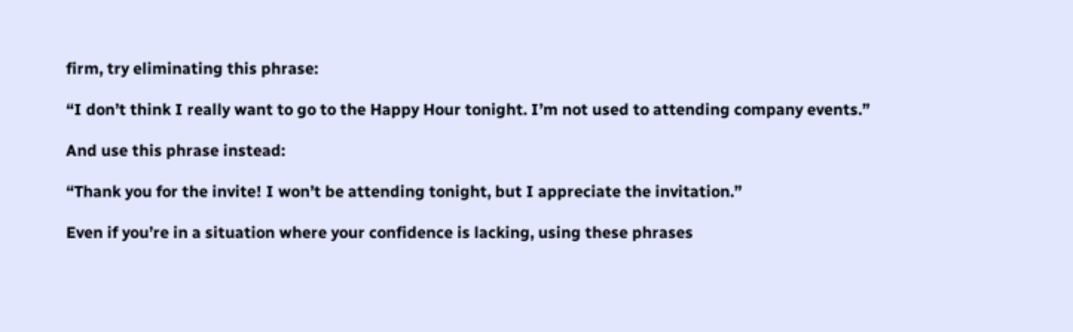firm, try eliminating this phrase:

“I don’t think I really want to go to the Happy Hour tonight. I’m not used to attending company events.”

And use this phrase instead:

“Thank you for the invite! I won’t be attending tonight, but I appreciate the invitation.”

Even if you’re in a situation where your confidence is lacking, using these phrases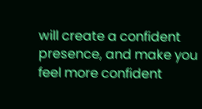will create a confident presence, and make you feel more confident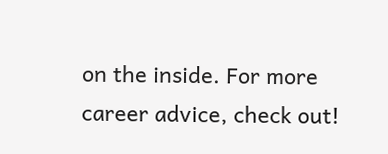on the inside. For more career advice, check out!